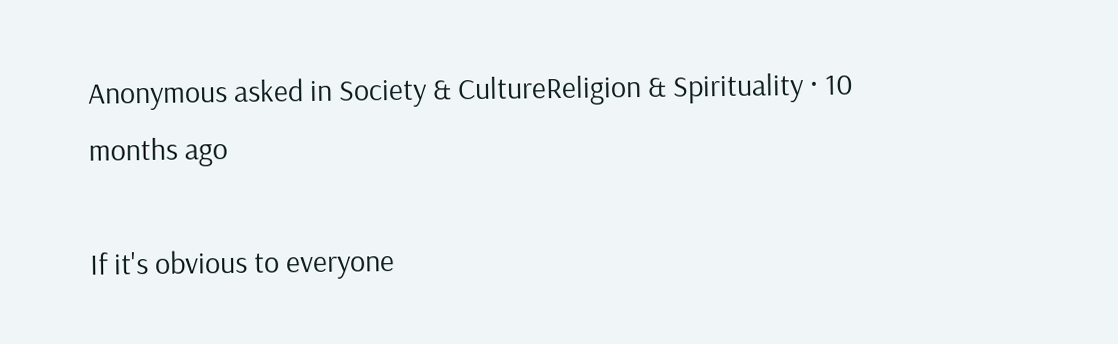Anonymous asked in Society & CultureReligion & Spirituality · 10 months ago

If it's obvious to everyone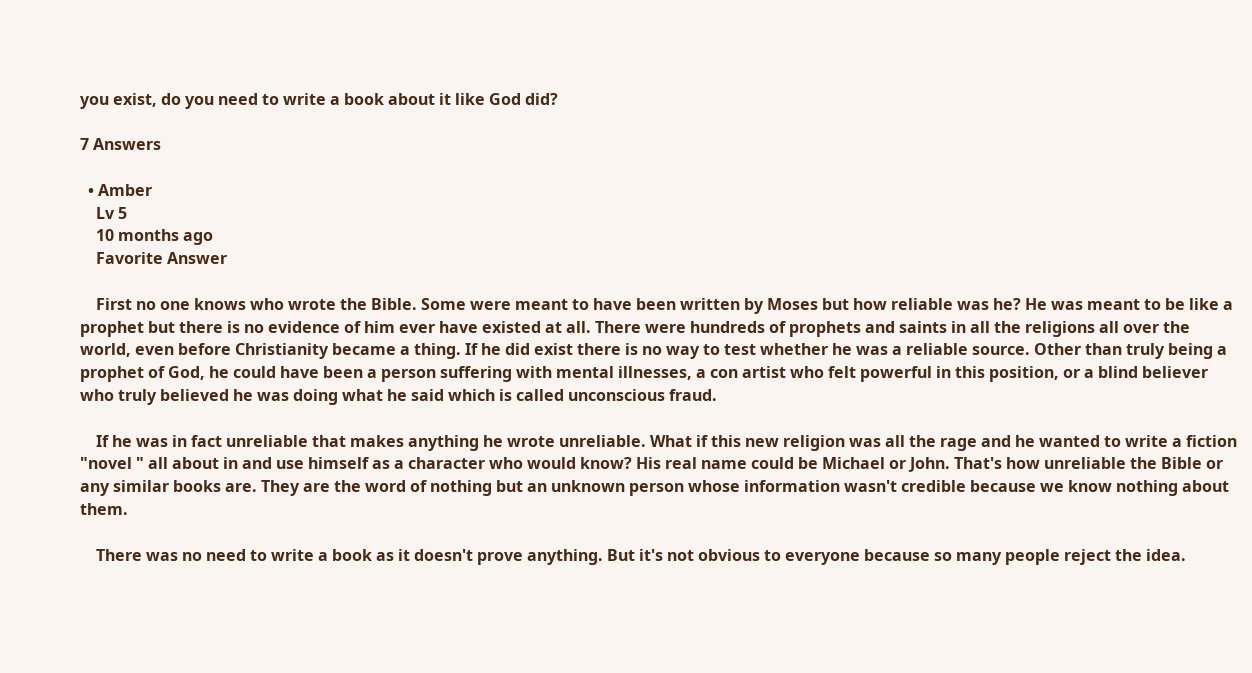you exist, do you need to write a book about it like God did?

7 Answers

  • Amber
    Lv 5
    10 months ago
    Favorite Answer

    First no one knows who wrote the Bible. Some were meant to have been written by Moses but how reliable was he? He was meant to be like a prophet but there is no evidence of him ever have existed at all. There were hundreds of prophets and saints in all the religions all over the world, even before Christianity became a thing. If he did exist there is no way to test whether he was a reliable source. Other than truly being a prophet of God, he could have been a person suffering with mental illnesses, a con artist who felt powerful in this position, or a blind believer who truly believed he was doing what he said which is called unconscious fraud.

    If he was in fact unreliable that makes anything he wrote unreliable. What if this new religion was all the rage and he wanted to write a fiction "novel " all about in and use himself as a character who would know? His real name could be Michael or John. That's how unreliable the Bible or any similar books are. They are the word of nothing but an unknown person whose information wasn't credible because we know nothing about them.

    There was no need to write a book as it doesn't prove anything. But it's not obvious to everyone because so many people reject the idea.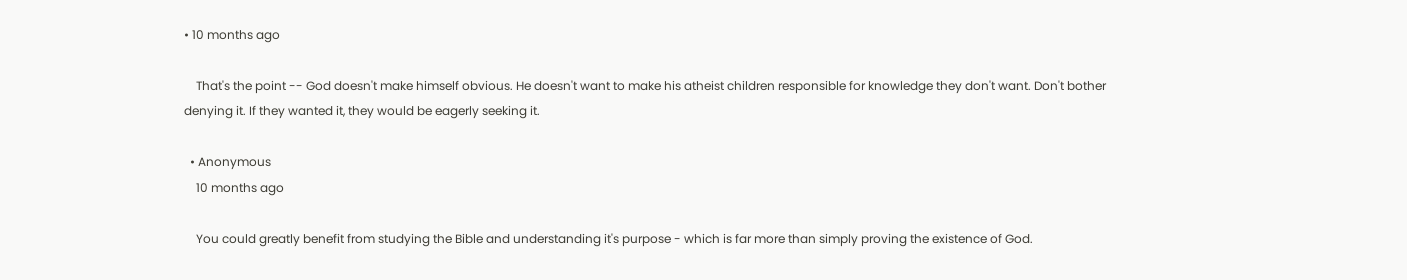• 10 months ago

    That's the point -- God doesn't make himself obvious. He doesn't want to make his atheist children responsible for knowledge they don't want. Don't bother denying it. If they wanted it, they would be eagerly seeking it.

  • Anonymous
    10 months ago

    You could greatly benefit from studying the Bible and understanding it's purpose - which is far more than simply proving the existence of God.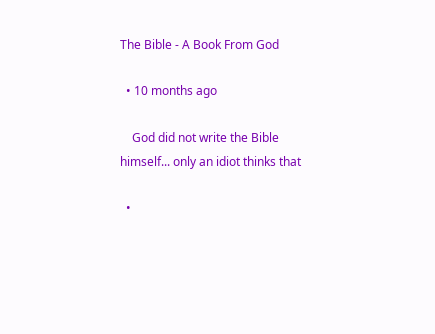The Bible - A Book From God

  • 10 months ago

    God did not write the Bible himself... only an idiot thinks that

  •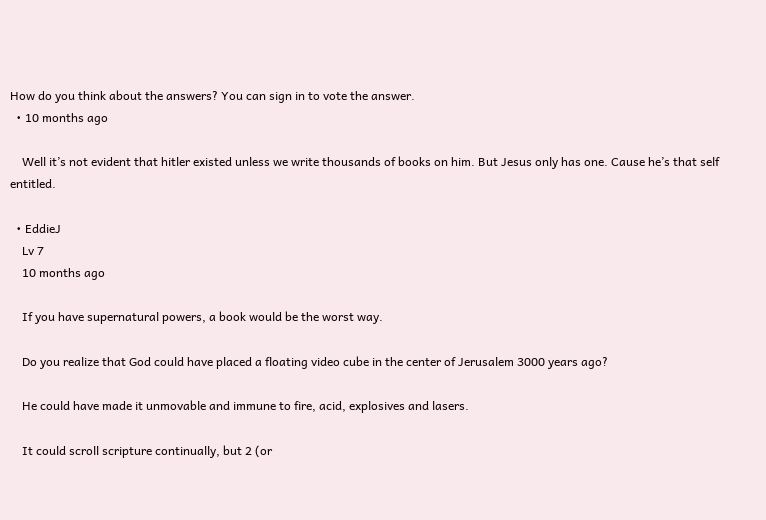How do you think about the answers? You can sign in to vote the answer.
  • 10 months ago

    Well it’s not evident that hitler existed unless we write thousands of books on him. But Jesus only has one. Cause he’s that self entitled.

  • EddieJ
    Lv 7
    10 months ago

    If you have supernatural powers, a book would be the worst way.

    Do you realize that God could have placed a floating video cube in the center of Jerusalem 3000 years ago?

    He could have made it unmovable and immune to fire, acid, explosives and lasers.

    It could scroll scripture continually, but 2 (or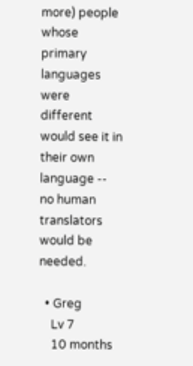more) people whose primary languages were different would see it in their own language -- no human translators would be needed.

  • Greg
    Lv 7
    10 months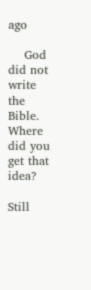ago

    God did not write the Bible. Where did you get that idea?

Still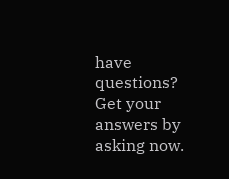have questions? Get your answers by asking now.